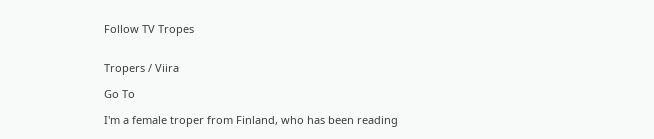Follow TV Tropes


Tropers / Viira

Go To

I'm a female troper from Finland, who has been reading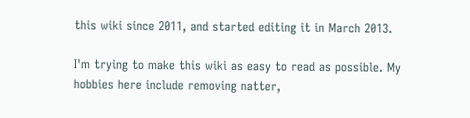this wiki since 2011, and started editing it in March 2013.

I'm trying to make this wiki as easy to read as possible. My hobbies here include removing natter,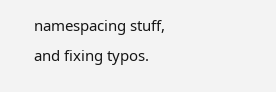namespacing stuff, and fixing typos.